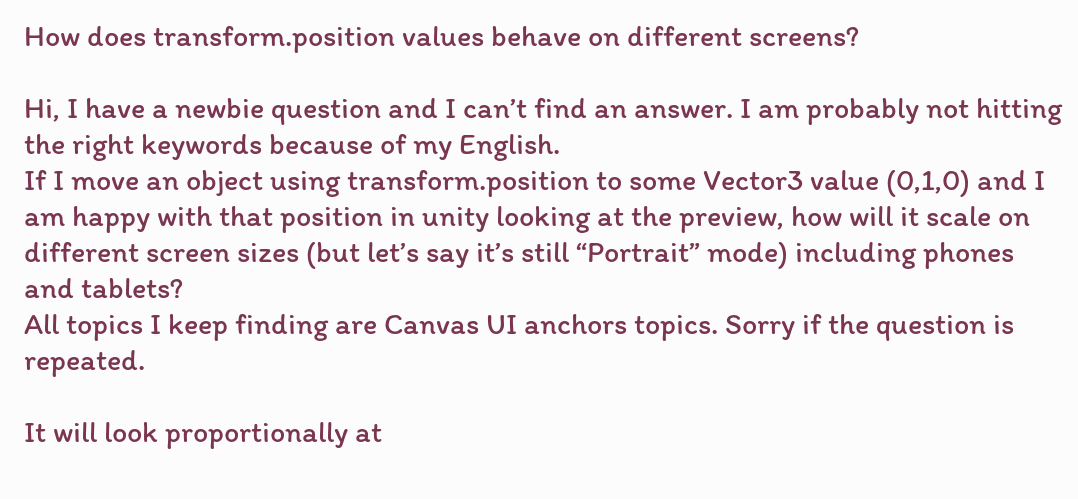How does transform.position values behave on different screens?

Hi, I have a newbie question and I can’t find an answer. I am probably not hitting the right keywords because of my English.
If I move an object using transform.position to some Vector3 value (0,1,0) and I am happy with that position in unity looking at the preview, how will it scale on different screen sizes (but let’s say it’s still “Portrait” mode) including phones and tablets?
All topics I keep finding are Canvas UI anchors topics. Sorry if the question is repeated.

It will look proportionally at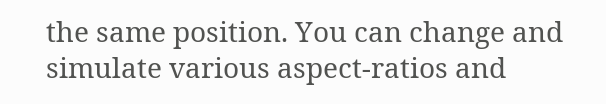the same position. You can change and simulate various aspect-ratios and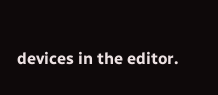devices in the editor.